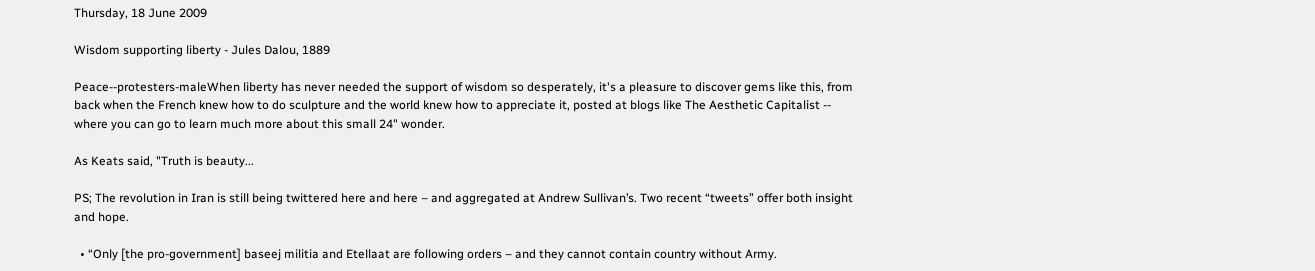Thursday, 18 June 2009

Wisdom supporting liberty - Jules Dalou, 1889

Peace--protesters-maleWhen liberty has never needed the support of wisdom so desperately, it's a pleasure to discover gems like this, from back when the French knew how to do sculpture and the world knew how to appreciate it, posted at blogs like The Aesthetic Capitalist -- where you can go to learn much more about this small 24" wonder.

As Keats said, "Truth is beauty...

PS; The revolution in Iran is still being twittered here and here – and aggregated at Andrew Sullivan’s. Two recent “tweets” offer both insight and hope.

  • “Only [the pro-government] baseej militia and Etellaat are following orders – and they cannot contain country without Army.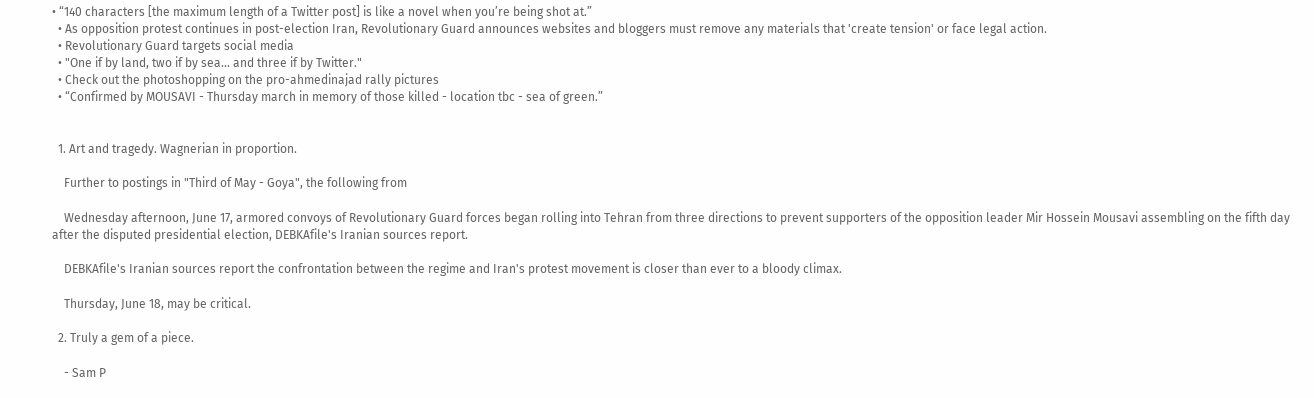• “140 characters [the maximum length of a Twitter post] is like a novel when you’re being shot at.”
  • As opposition protest continues in post-election Iran, Revolutionary Guard announces websites and bloggers must remove any materials that 'create tension' or face legal action.
  • Revolutionary Guard targets social media
  • "One if by land, two if by sea... and three if by Twitter."
  • Check out the photoshopping on the pro-ahmedinajad rally pictures
  • “Confirmed by MOUSAVI - Thursday march in memory of those killed - location tbc - sea of green.”


  1. Art and tragedy. Wagnerian in proportion.

    Further to postings in "Third of May - Goya", the following from

    Wednesday afternoon, June 17, armored convoys of Revolutionary Guard forces began rolling into Tehran from three directions to prevent supporters of the opposition leader Mir Hossein Mousavi assembling on the fifth day after the disputed presidential election, DEBKAfile's Iranian sources report.

    DEBKAfile's Iranian sources report the confrontation between the regime and Iran's protest movement is closer than ever to a bloody climax.

    Thursday, June 18, may be critical.

  2. Truly a gem of a piece.

    - Sam P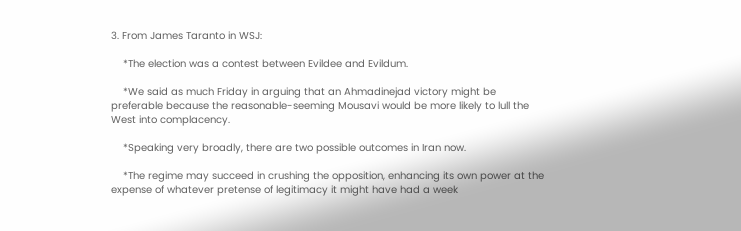3. From James Taranto in WSJ:

    *The election was a contest between Evildee and Evildum.

    *We said as much Friday in arguing that an Ahmadinejad victory might be preferable because the reasonable-seeming Mousavi would be more likely to lull the West into complacency.

    *Speaking very broadly, there are two possible outcomes in Iran now.

    *The regime may succeed in crushing the opposition, enhancing its own power at the expense of whatever pretense of legitimacy it might have had a week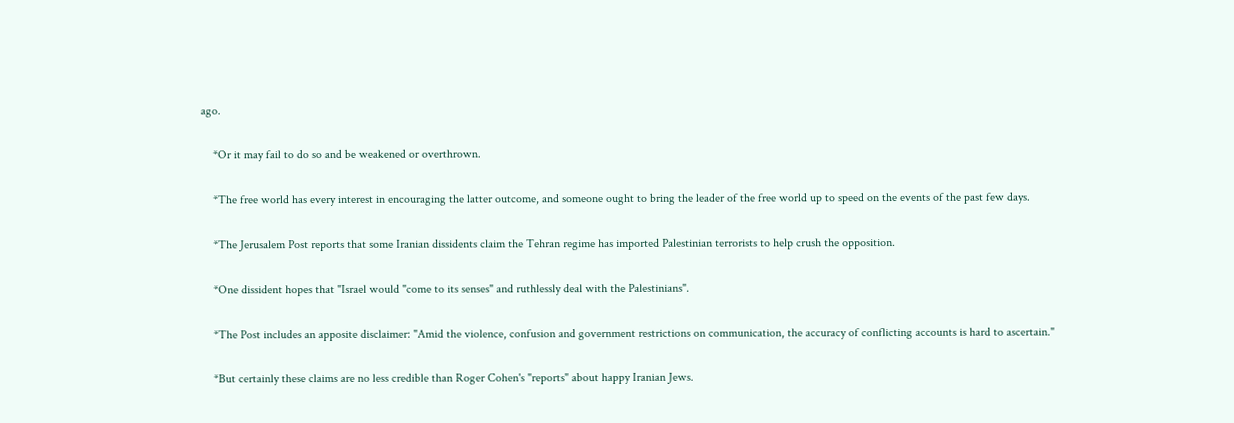ago.

    *Or it may fail to do so and be weakened or overthrown.

    *The free world has every interest in encouraging the latter outcome, and someone ought to bring the leader of the free world up to speed on the events of the past few days.

    *The Jerusalem Post reports that some Iranian dissidents claim the Tehran regime has imported Palestinian terrorists to help crush the opposition.

    *One dissident hopes that "Israel would "come to its senses" and ruthlessly deal with the Palestinians".

    *The Post includes an apposite disclaimer: "Amid the violence, confusion and government restrictions on communication, the accuracy of conflicting accounts is hard to ascertain."

    *But certainly these claims are no less credible than Roger Cohen's "reports" about happy Iranian Jews.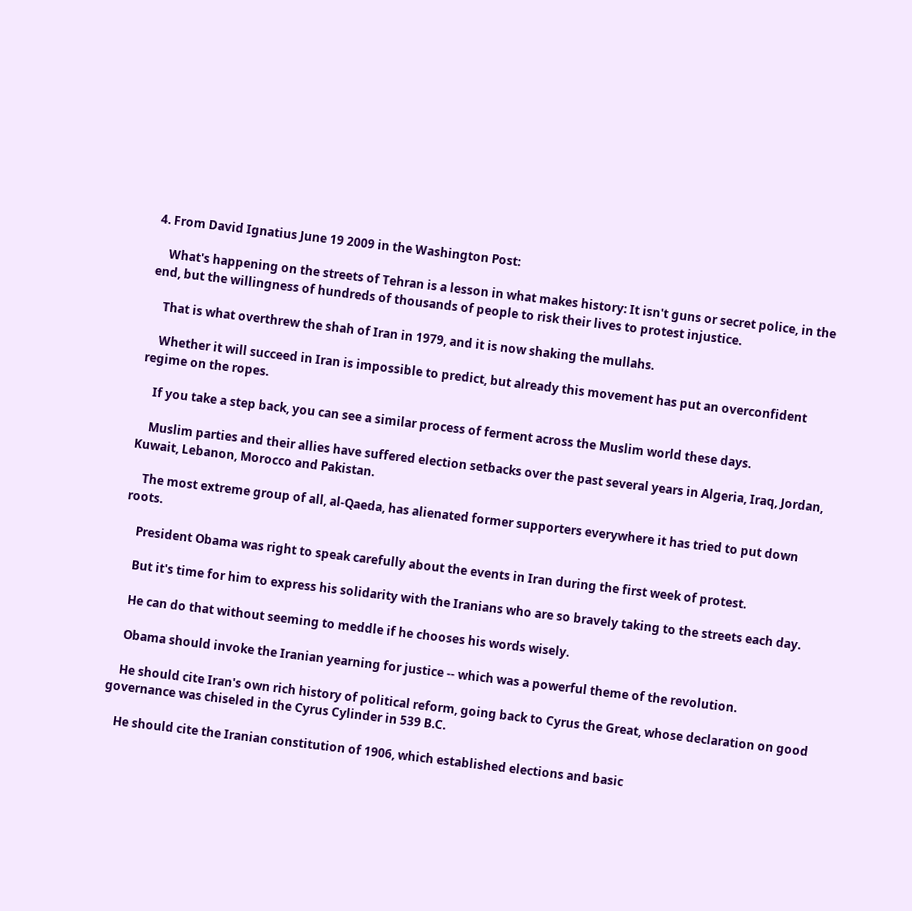4. From David Ignatius June 19 2009 in the Washington Post:

    What's happening on the streets of Tehran is a lesson in what makes history: It isn't guns or secret police, in the end, but the willingness of hundreds of thousands of people to risk their lives to protest injustice.

    That is what overthrew the shah of Iran in 1979, and it is now shaking the mullahs.

    Whether it will succeed in Iran is impossible to predict, but already this movement has put an overconfident regime on the ropes.

    If you take a step back, you can see a similar process of ferment across the Muslim world these days.

    Muslim parties and their allies have suffered election setbacks over the past several years in Algeria, Iraq, Jordan, Kuwait, Lebanon, Morocco and Pakistan.

    The most extreme group of all, al-Qaeda, has alienated former supporters everywhere it has tried to put down roots.

    President Obama was right to speak carefully about the events in Iran during the first week of protest.

    But it's time for him to express his solidarity with the Iranians who are so bravely taking to the streets each day.

    He can do that without seeming to meddle if he chooses his words wisely.

    Obama should invoke the Iranian yearning for justice -- which was a powerful theme of the revolution.

    He should cite Iran's own rich history of political reform, going back to Cyrus the Great, whose declaration on good governance was chiseled in the Cyrus Cylinder in 539 B.C.

    He should cite the Iranian constitution of 1906, which established elections and basic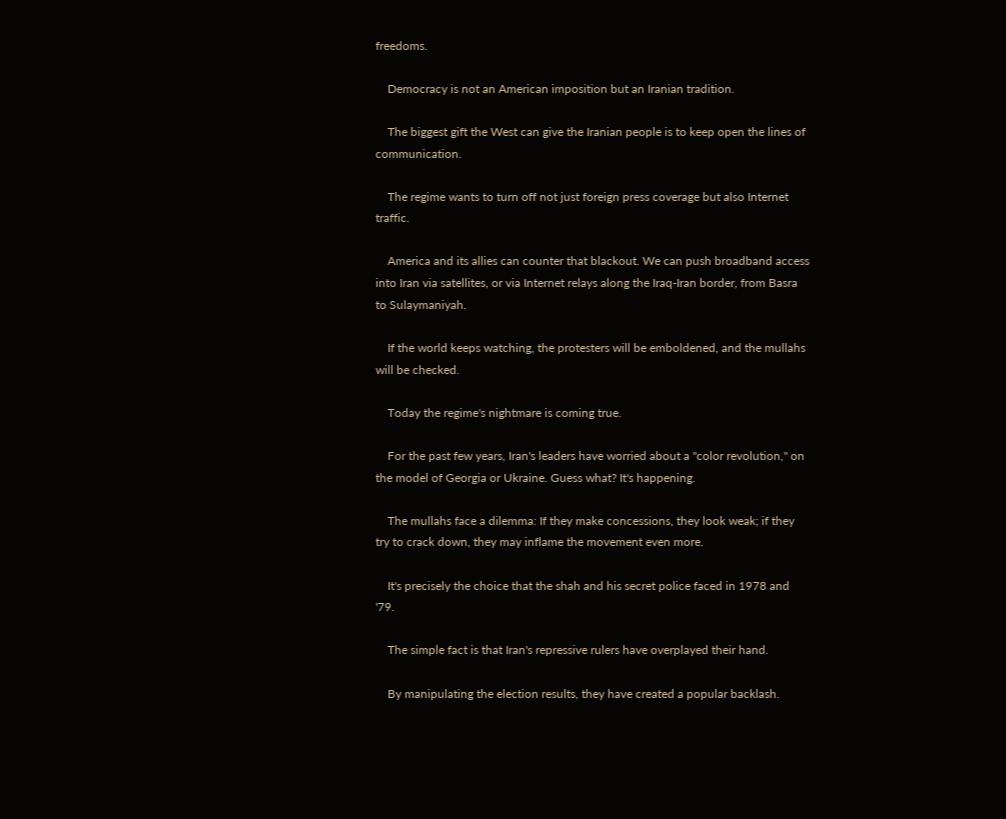freedoms.

    Democracy is not an American imposition but an Iranian tradition.

    The biggest gift the West can give the Iranian people is to keep open the lines of communication.

    The regime wants to turn off not just foreign press coverage but also Internet traffic.

    America and its allies can counter that blackout. We can push broadband access into Iran via satellites, or via Internet relays along the Iraq-Iran border, from Basra to Sulaymaniyah.

    If the world keeps watching, the protesters will be emboldened, and the mullahs will be checked.

    Today the regime's nightmare is coming true.

    For the past few years, Iran's leaders have worried about a "color revolution," on the model of Georgia or Ukraine. Guess what? It's happening.

    The mullahs face a dilemma: If they make concessions, they look weak; if they try to crack down, they may inflame the movement even more.

    It's precisely the choice that the shah and his secret police faced in 1978 and '79.

    The simple fact is that Iran's repressive rulers have overplayed their hand.

    By manipulating the election results, they have created a popular backlash.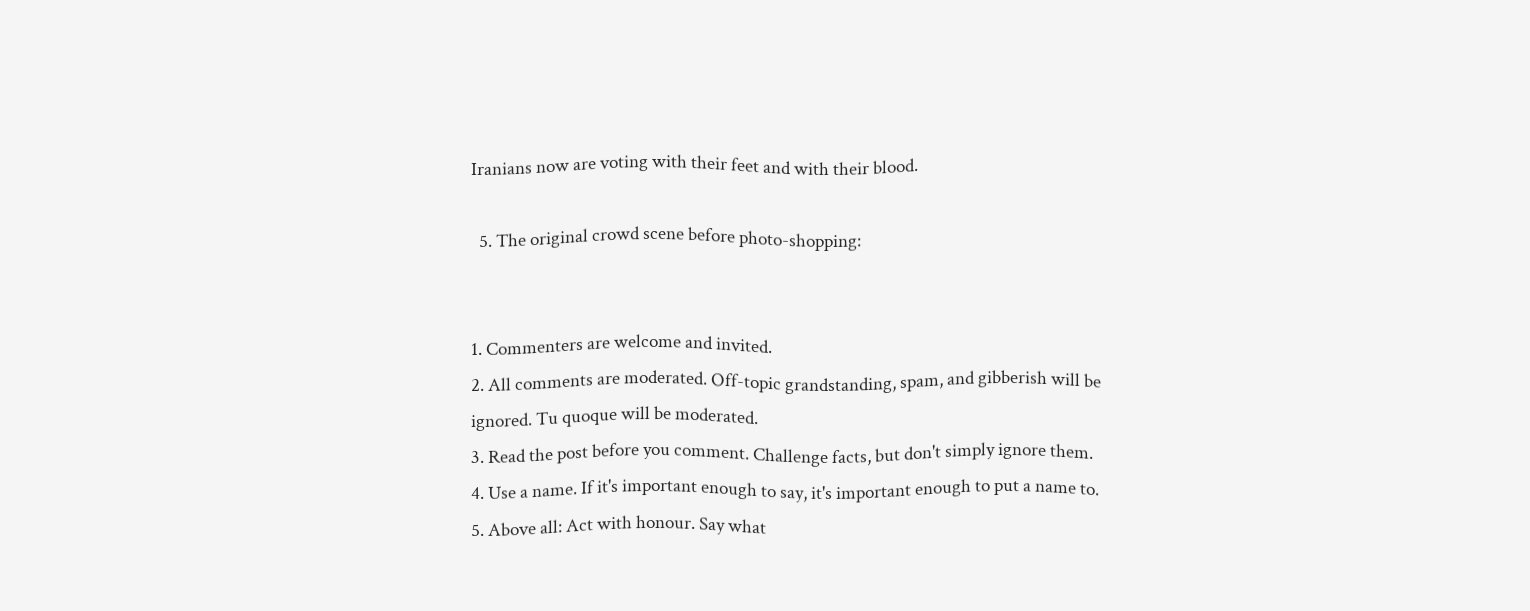Iranians now are voting with their feet and with their blood.

  5. The original crowd scene before photo-shopping:


1. Commenters are welcome and invited.
2. All comments are moderated. Off-topic grandstanding, spam, and gibberish will be ignored. Tu quoque will be moderated.
3. Read the post before you comment. Challenge facts, but don't simply ignore them.
4. Use a name. If it's important enough to say, it's important enough to put a name to.
5. Above all: Act with honour. Say what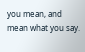you mean, and mean what you say.